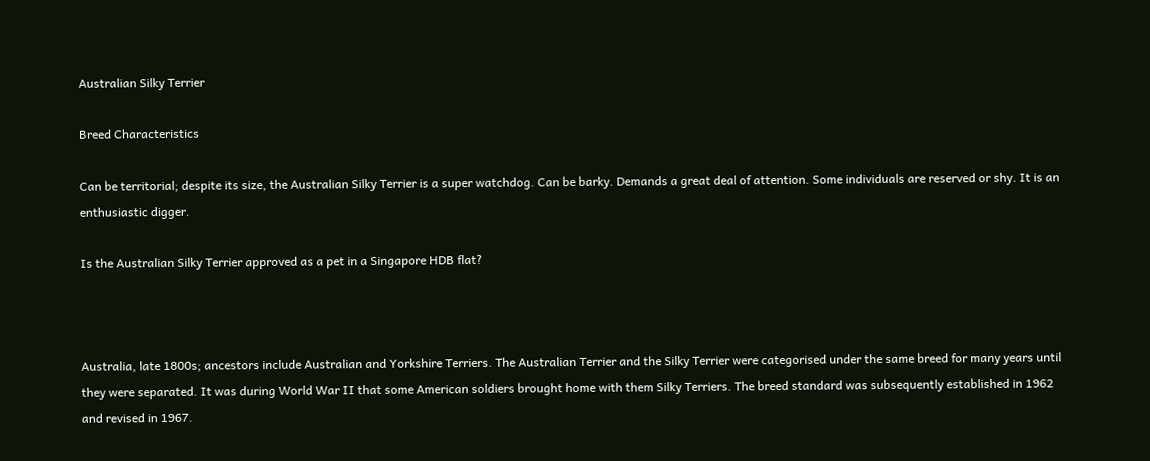Australian Silky Terrier

Breed Characteristics

Can be territorial; despite its size, the Australian Silky Terrier is a super watchdog. Can be barky. Demands a great deal of attention. Some individuals are reserved or shy. It is an enthusiastic digger.

Is the Australian Silky Terrier approved as a pet in a Singapore HDB flat?



Australia, late 1800s; ancestors include Australian and Yorkshire Terriers. The Australian Terrier and the Silky Terrier were categorised under the same breed for many years until they were separated. It was during World War II that some American soldiers brought home with them Silky Terriers. The breed standard was subsequently established in 1962 and revised in 1967.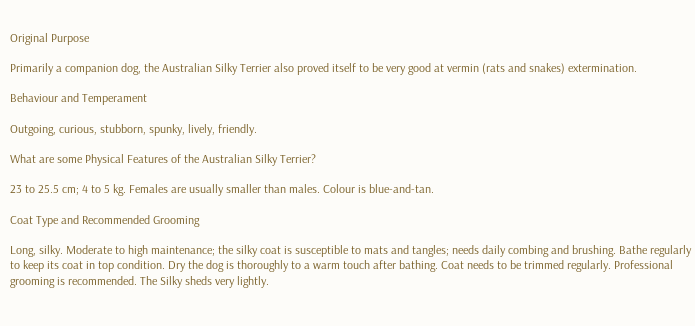Original Purpose

Primarily a companion dog, the Australian Silky Terrier also proved itself to be very good at vermin (rats and snakes) extermination.

Behaviour and Temperament

Outgoing, curious, stubborn, spunky, lively, friendly.

What are some Physical Features of the Australian Silky Terrier?

23 to 25.5 cm; 4 to 5 kg. Females are usually smaller than males. Colour is blue-and-tan.

Coat Type and Recommended Grooming

Long, silky. Moderate to high maintenance; the silky coat is susceptible to mats and tangles; needs daily combing and brushing. Bathe regularly to keep its coat in top condition. Dry the dog is thoroughly to a warm touch after bathing. Coat needs to be trimmed regularly. Professional grooming is recommended. The Silky sheds very lightly.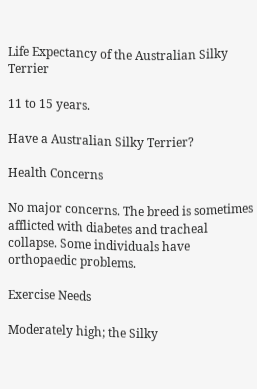Life Expectancy of the Australian Silky Terrier

11 to 15 years.

Have a Australian Silky Terrier?

Health Concerns

No major concerns. The breed is sometimes afflicted with diabetes and tracheal collapse. Some individuals have orthopaedic problems.

Exercise Needs

Moderately high; the Silky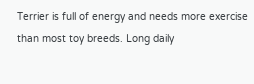Terrier is full of energy and needs more exercise than most toy breeds. Long daily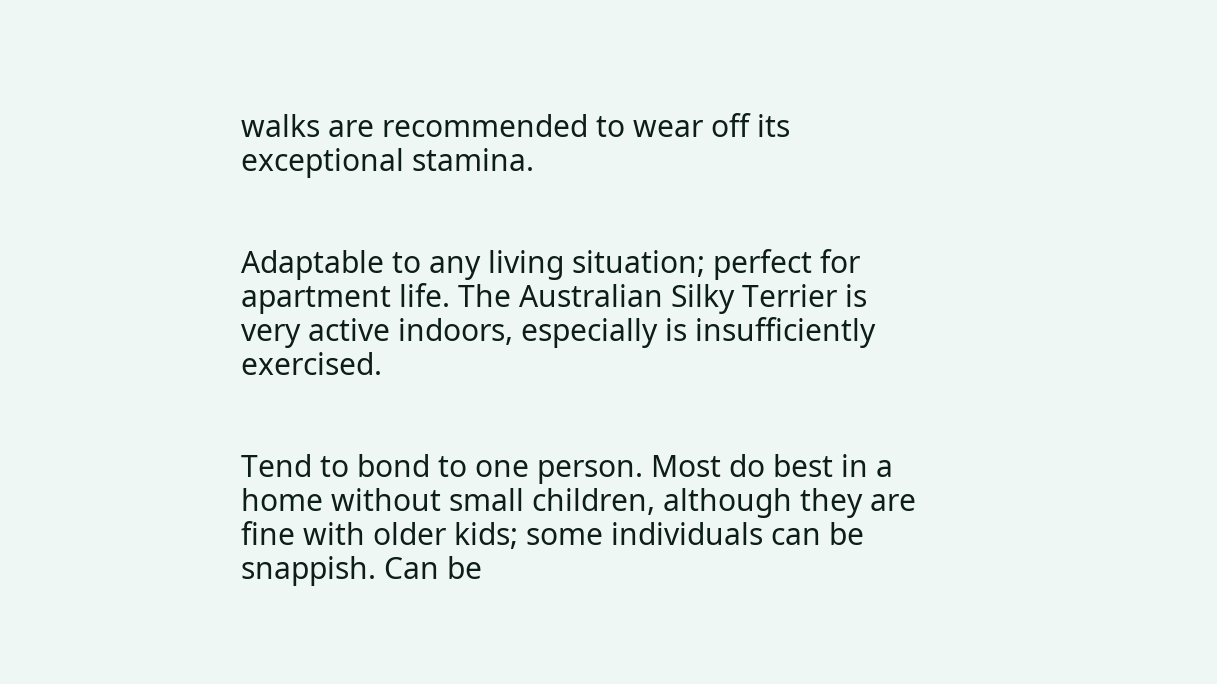walks are recommended to wear off its exceptional stamina.


Adaptable to any living situation; perfect for apartment life. The Australian Silky Terrier is very active indoors, especially is insufficiently exercised.


Tend to bond to one person. Most do best in a home without small children, although they are fine with older kids; some individuals can be snappish. Can be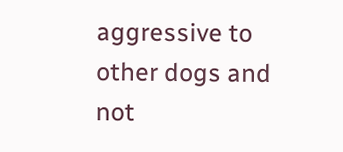aggressive to other dogs and not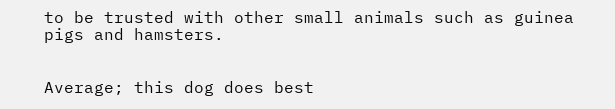to be trusted with other small animals such as guinea pigs and hamsters.


Average; this dog does best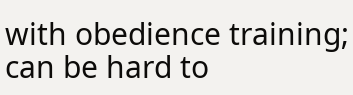with obedience training; can be hard to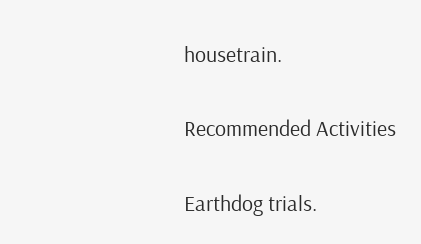housetrain.

Recommended Activities

Earthdog trials.